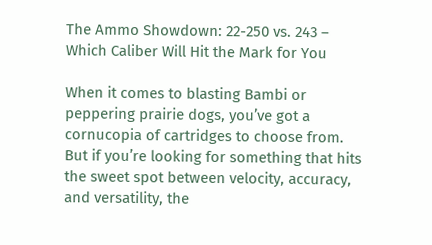The Ammo Showdown: 22-250 vs. 243 – Which Caliber Will Hit the Mark for You

When it comes to blasting Bambi or peppering prairie dogs, you’ve got a cornucopia of cartridges to choose from. But if you’re looking for something that hits the sweet spot between velocity, accuracy, and versatility, the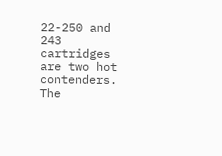22-250 and 243 cartridges are two hot contenders. The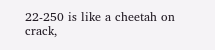22-250 is like a cheetah on crack,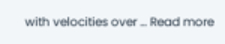with velocities over … Read more